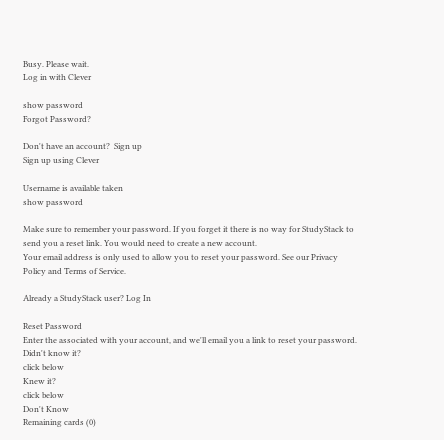Busy. Please wait.
Log in with Clever

show password
Forgot Password?

Don't have an account?  Sign up
Sign up using Clever

Username is available taken
show password

Make sure to remember your password. If you forget it there is no way for StudyStack to send you a reset link. You would need to create a new account.
Your email address is only used to allow you to reset your password. See our Privacy Policy and Terms of Service.

Already a StudyStack user? Log In

Reset Password
Enter the associated with your account, and we'll email you a link to reset your password.
Didn't know it?
click below
Knew it?
click below
Don't Know
Remaining cards (0)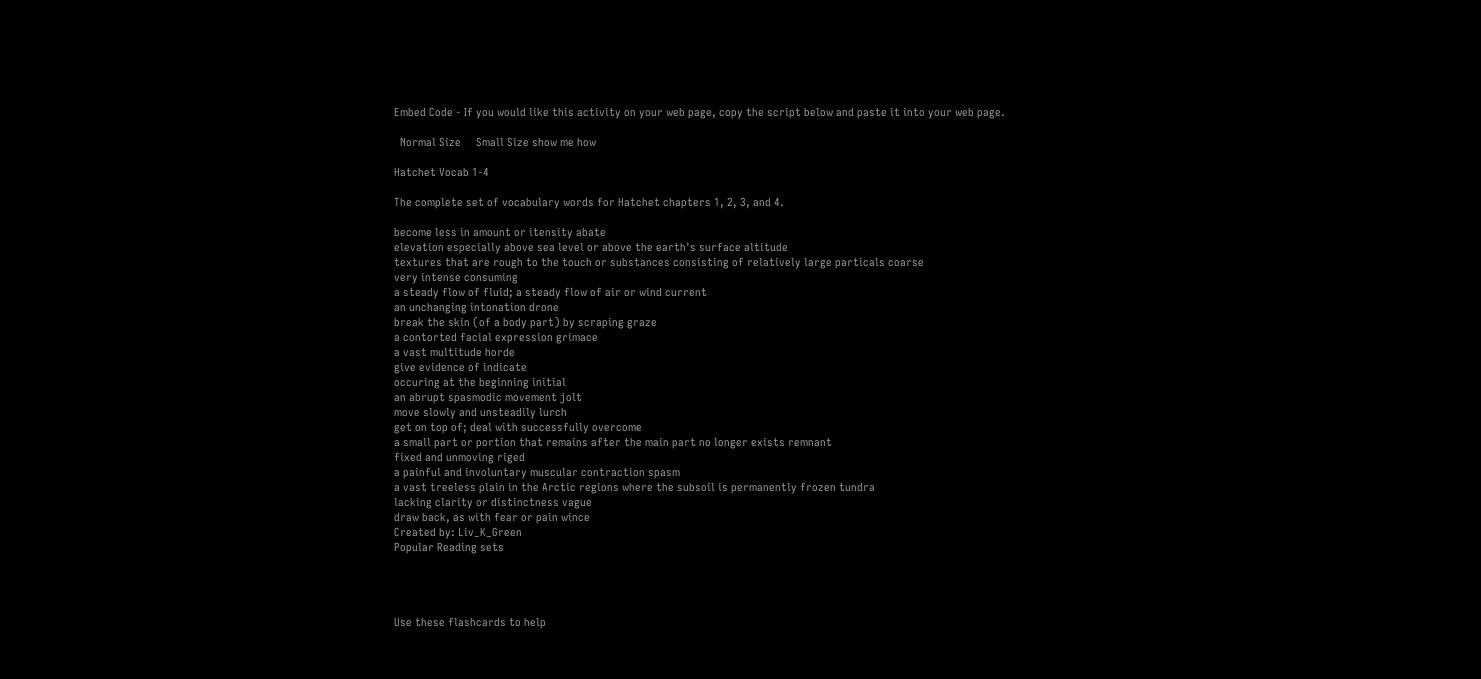Embed Code - If you would like this activity on your web page, copy the script below and paste it into your web page.

  Normal Size     Small Size show me how

Hatchet Vocab 1-4

The complete set of vocabulary words for Hatchet chapters 1, 2, 3, and 4.

become less in amount or itensity abate
elevation especially above sea level or above the earth's surface altitude
textures that are rough to the touch or substances consisting of relatively large particals coarse
very intense consuming
a steady flow of fluid; a steady flow of air or wind current
an unchanging intonation drone
break the skin (of a body part) by scraping graze
a contorted facial expression grimace
a vast multitude horde
give evidence of indicate
occuring at the beginning initial
an abrupt spasmodic movement jolt
move slowly and unsteadily lurch
get on top of; deal with successfully overcome
a small part or portion that remains after the main part no longer exists remnant
fixed and unmoving riged
a painful and involuntary muscular contraction spasm
a vast treeless plain in the Arctic regions where the subsoil is permanently frozen tundra
lacking clarity or distinctness vague
draw back, as with fear or pain wince
Created by: Liv_K_Green
Popular Reading sets




Use these flashcards to help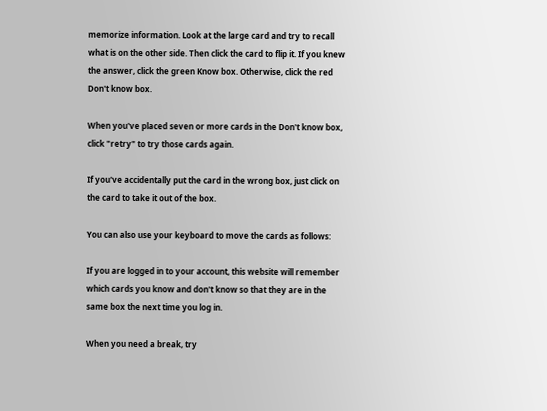memorize information. Look at the large card and try to recall what is on the other side. Then click the card to flip it. If you knew the answer, click the green Know box. Otherwise, click the red Don't know box.

When you've placed seven or more cards in the Don't know box, click "retry" to try those cards again.

If you've accidentally put the card in the wrong box, just click on the card to take it out of the box.

You can also use your keyboard to move the cards as follows:

If you are logged in to your account, this website will remember which cards you know and don't know so that they are in the same box the next time you log in.

When you need a break, try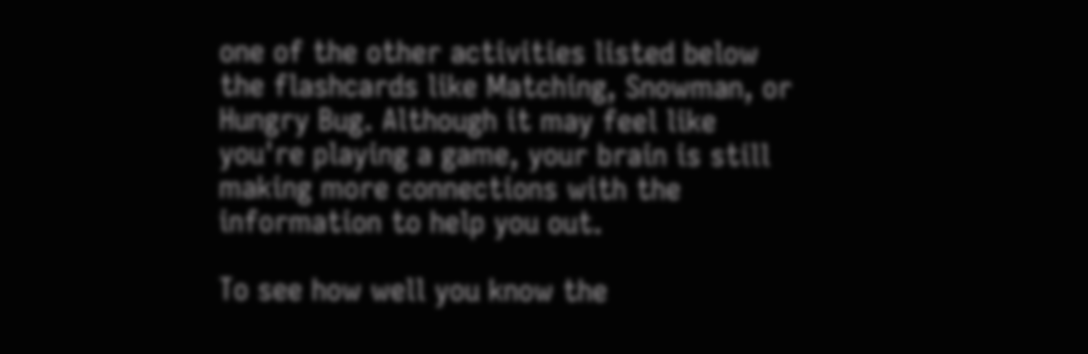one of the other activities listed below the flashcards like Matching, Snowman, or Hungry Bug. Although it may feel like you're playing a game, your brain is still making more connections with the information to help you out.

To see how well you know the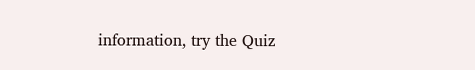information, try the Quiz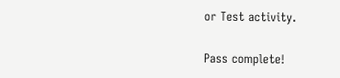or Test activity.

Pass complete!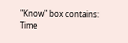"Know" box contains:
Time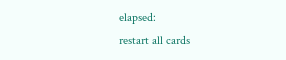elapsed:
restart all cards